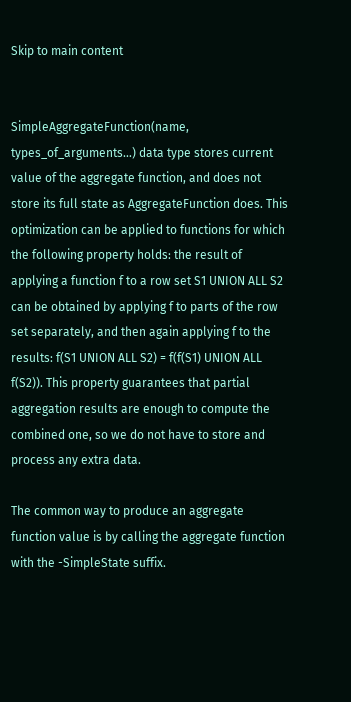Skip to main content


SimpleAggregateFunction(name, types_of_arguments…) data type stores current value of the aggregate function, and does not store its full state as AggregateFunction does. This optimization can be applied to functions for which the following property holds: the result of applying a function f to a row set S1 UNION ALL S2 can be obtained by applying f to parts of the row set separately, and then again applying f to the results: f(S1 UNION ALL S2) = f(f(S1) UNION ALL f(S2)). This property guarantees that partial aggregation results are enough to compute the combined one, so we do not have to store and process any extra data.

The common way to produce an aggregate function value is by calling the aggregate function with the -SimpleState suffix.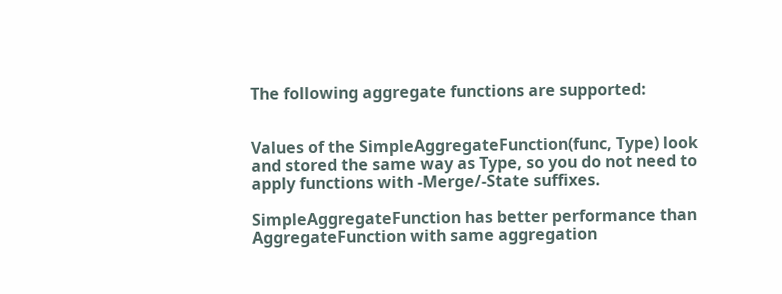The following aggregate functions are supported:


Values of the SimpleAggregateFunction(func, Type) look and stored the same way as Type, so you do not need to apply functions with -Merge/-State suffixes.

SimpleAggregateFunction has better performance than AggregateFunction with same aggregation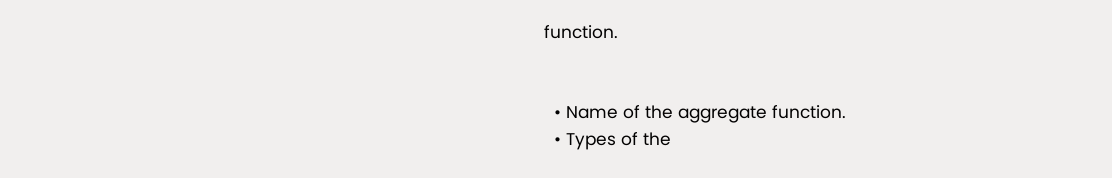function.


  • Name of the aggregate function.
  • Types of the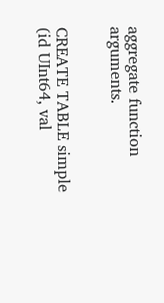aggregate function arguments.


CREATE TABLE simple (id UInt64, val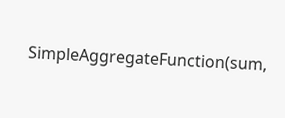SimpleAggregateFunction(sum,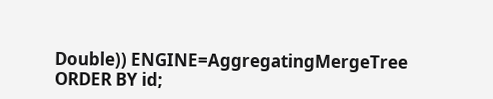Double)) ENGINE=AggregatingMergeTree ORDER BY id;